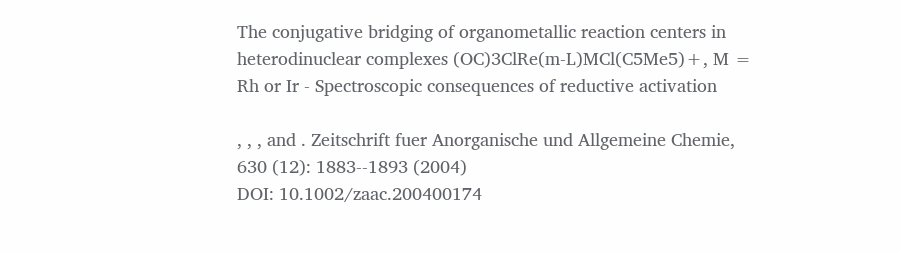The conjugative bridging of organometallic reaction centers in heterodinuclear complexes (OC)3ClRe(m-L)MCl(C5Me5)+, M = Rh or Ir - Spectroscopic consequences of reductive activation

, , , and . Zeitschrift fuer Anorganische und Allgemeine Chemie, 630 (12): 1883--1893 (2004)
DOI: 10.1002/zaac.200400174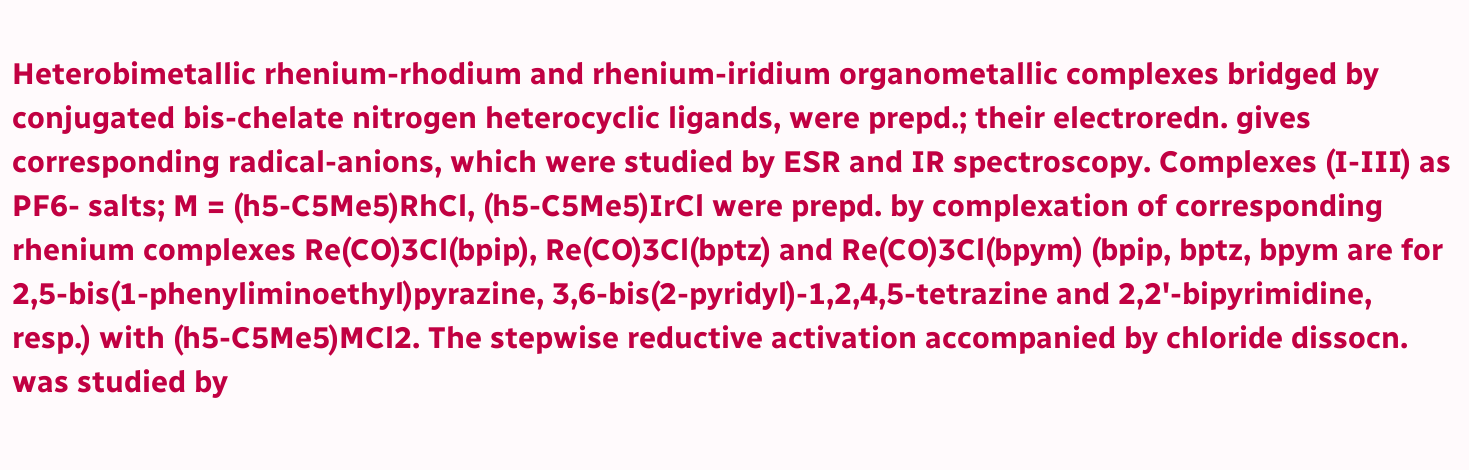Heterobimetallic rhenium-rhodium and rhenium-iridium organometallic complexes bridged by conjugated bis-chelate nitrogen heterocyclic ligands, were prepd.; their electroredn. gives corresponding radical-anions, which were studied by ESR and IR spectroscopy. Complexes (I-III) as PF6- salts; M = (h5-C5Me5)RhCl, (h5-C5Me5)IrCl were prepd. by complexation of corresponding rhenium complexes Re(CO)3Cl(bpip), Re(CO)3Cl(bptz) and Re(CO)3Cl(bpym) (bpip, bptz, bpym are for 2,5-bis(1-phenyliminoethyl)pyrazine, 3,6-bis(2-pyridyl)-1,2,4,5-tetrazine and 2,2'-bipyrimidine, resp.) with (h5-C5Me5)MCl2. The stepwise reductive activation accompanied by chloride dissocn. was studied by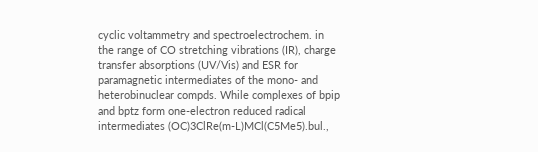cyclic voltammetry and spectroelectrochem. in the range of CO stretching vibrations (IR), charge transfer absorptions (UV/Vis) and ESR for paramagnetic intermediates of the mono- and heterobinuclear compds. While complexes of bpip and bptz form one-electron reduced radical intermediates (OC)3ClRe(m-L)MCl(C5Me5).bul.,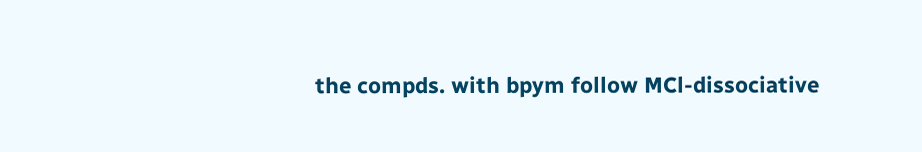the compds. with bpym follow MCl-dissociative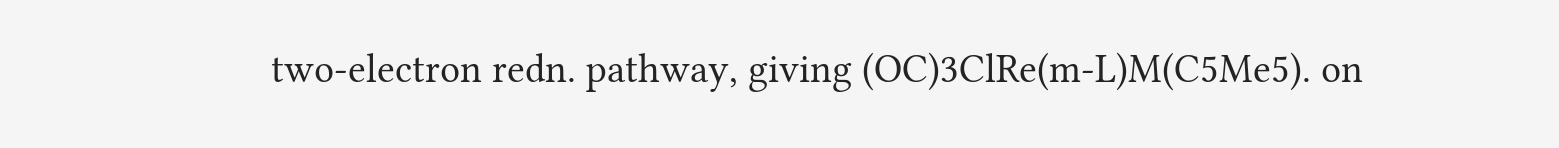two-electron redn. pathway, giving (OC)3ClRe(m-L)M(C5Me5). on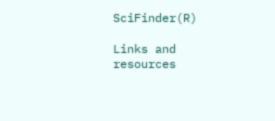SciFinder(R)

Links and resources